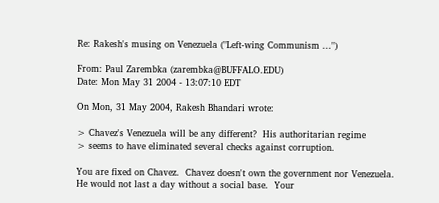Re: Rakesh's musing on Venezuela ("Left-wing Communism ...")

From: Paul Zarembka (zarembka@BUFFALO.EDU)
Date: Mon May 31 2004 - 13:07:10 EDT

On Mon, 31 May 2004, Rakesh Bhandari wrote:

> Chavez's Venezuela will be any different?  His authoritarian regime
> seems to have eliminated several checks against corruption.

You are fixed on Chavez.  Chavez doesn't own the government nor Venezuela.
He would not last a day without a social base.  Your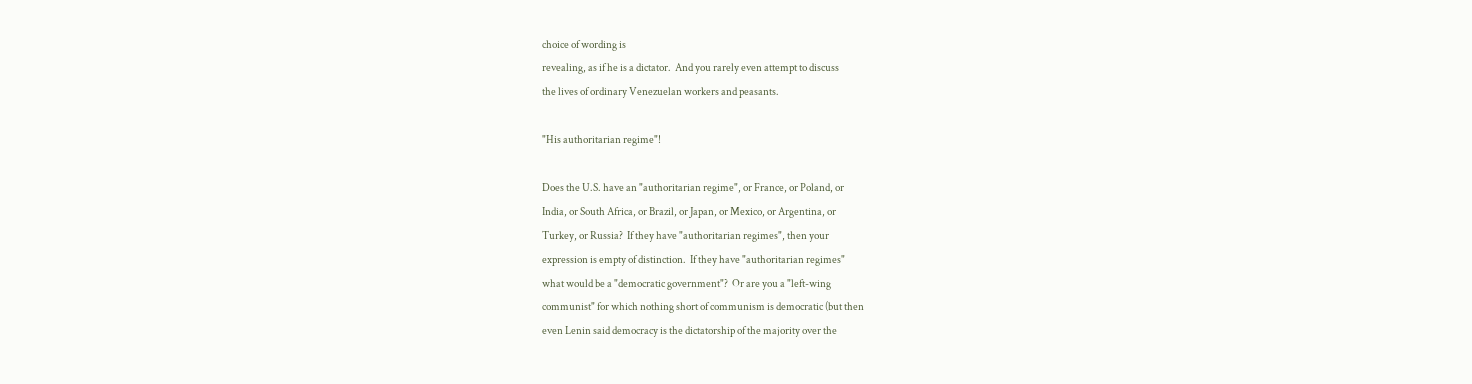choice of wording is
revealing, as if he is a dictator.  And you rarely even attempt to discuss
the lives of ordinary Venezuelan workers and peasants.

"His authoritarian regime"!

Does the U.S. have an "authoritarian regime", or France, or Poland, or
India, or South Africa, or Brazil, or Japan, or Mexico, or Argentina, or
Turkey, or Russia?  If they have "authoritarian regimes", then your
expression is empty of distinction.  If they have "authoritarian regimes"
what would be a "democratic government"?  Or are you a "left-wing
communist" for which nothing short of communism is democratic (but then
even Lenin said democracy is the dictatorship of the majority over the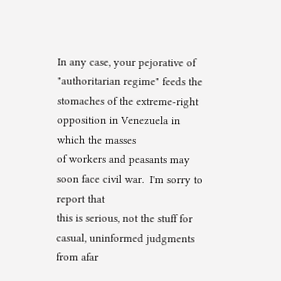In any case, your pejorative of "authoritarian regime" feeds the
stomaches of the extreme-right opposition in Venezuela in which the masses
of workers and peasants may soon face civil war.  I'm sorry to report that
this is serious, not the stuff for casual, uninformed judgments from afar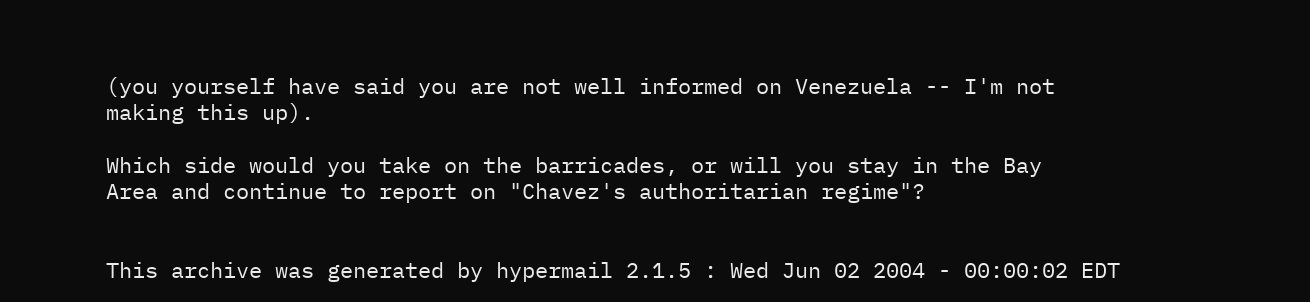(you yourself have said you are not well informed on Venezuela -- I'm not
making this up).

Which side would you take on the barricades, or will you stay in the Bay
Area and continue to report on "Chavez's authoritarian regime"?


This archive was generated by hypermail 2.1.5 : Wed Jun 02 2004 - 00:00:02 EDT